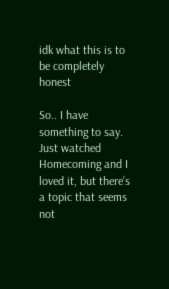idk what this is to be completely honest

So.. I have something to say.
Just watched Homecoming and I loved it, but there’s a topic that seems not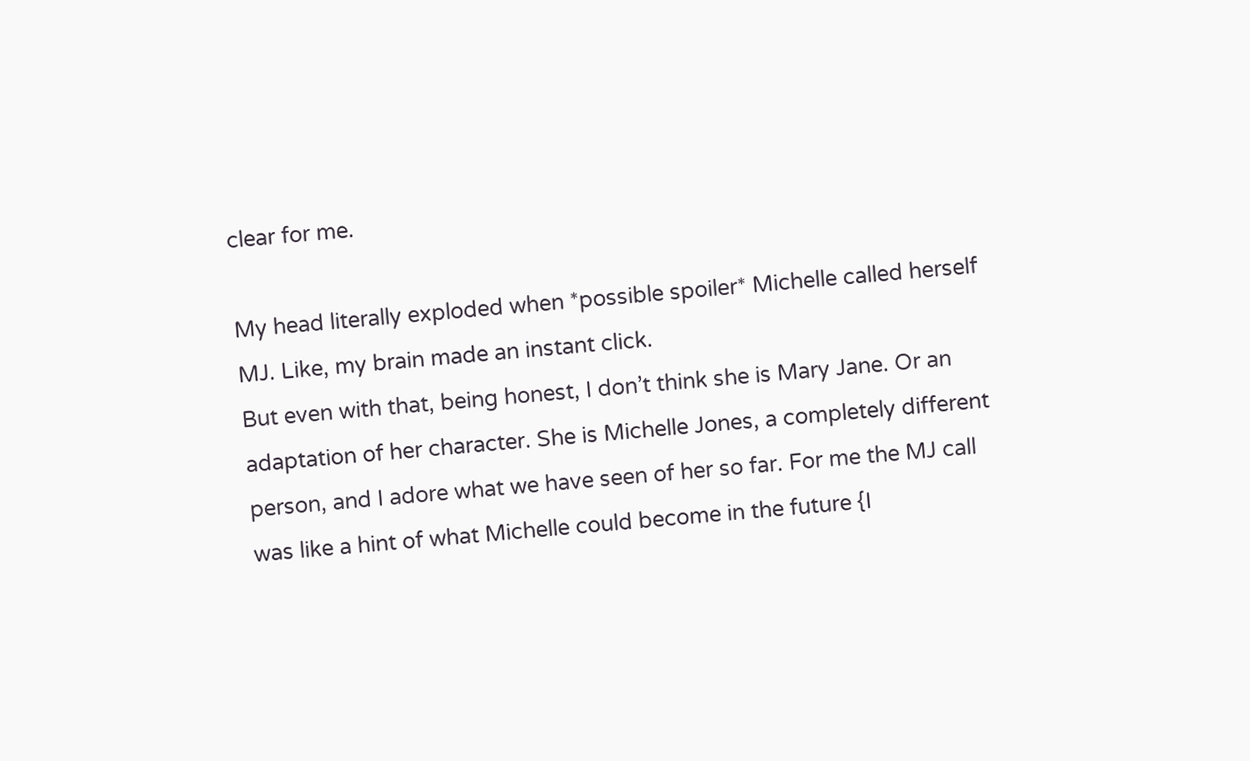clear for me.

My head literally exploded when *possible spoiler* Michelle called herself MJ. Like, my brain made an instant click.
But even with that, being honest, I don’t think she is Mary Jane. Or an adaptation of her character. She is Michelle Jones, a completely different person, and I adore what we have seen of her so far. For me the MJ call was like a hint of what Michelle could become in the future {I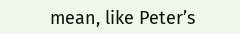mean, like Peter’s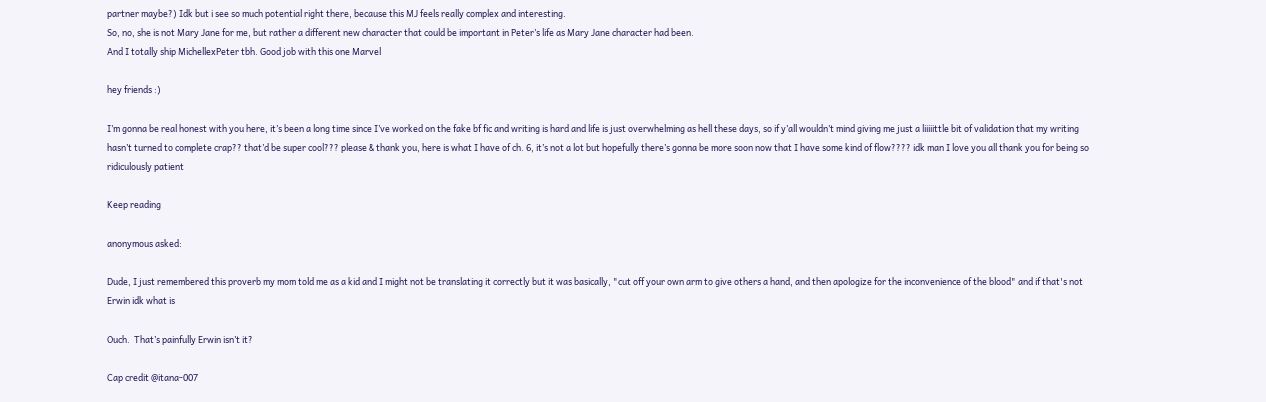partner maybe?) Idk but i see so much potential right there, because this MJ feels really complex and interesting.
So, no, she is not Mary Jane for me, but rather a different new character that could be important in Peter’s life as Mary Jane character had been.
And I totally ship MichellexPeter tbh. Good job with this one Marvel

hey friends :)

I’m gonna be real honest with you here, it’s been a long time since I’ve worked on the fake bf fic and writing is hard and life is just overwhelming as hell these days, so if y’all wouldn’t mind giving me just a liiiiittle bit of validation that my writing hasn’t turned to complete crap?? that’d be super cool??? please & thank you, here is what I have of ch. 6, it’s not a lot but hopefully there’s gonna be more soon now that I have some kind of flow???? idk man I love you all thank you for being so ridiculously patient

Keep reading

anonymous asked:

Dude, I just remembered this proverb my mom told me as a kid and I might not be translating it correctly but it was basically, "cut off your own arm to give others a hand, and then apologize for the inconvenience of the blood" and if that's not Erwin idk what is

Ouch.  That’s painfully Erwin isn’t it?

Cap credit @itana-007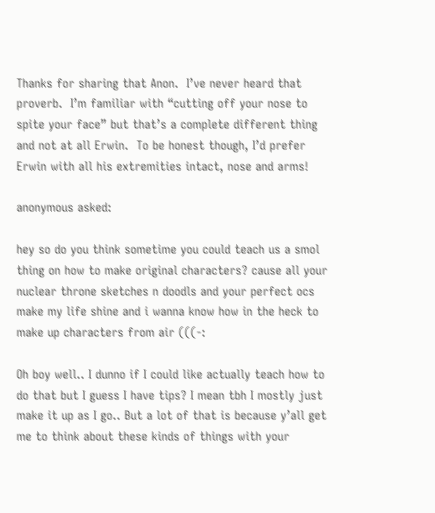Thanks for sharing that Anon.  I’ve never heard that proverb.  I’m familiar with “cutting off your nose to spite your face” but that’s a complete different thing and not at all Erwin.  To be honest though, I’d prefer Erwin with all his extremities intact, nose and arms!

anonymous asked:

hey so do you think sometime you could teach us a smol thing on how to make original characters? cause all your nuclear throne sketches n doodls and your perfect ocs make my life shine and i wanna know how in the heck to make up characters from air (((-:

Oh boy well.. I dunno if I could like actually teach how to do that but I guess I have tips? I mean tbh I mostly just make it up as I go.. But a lot of that is because y’all get me to think about these kinds of things with your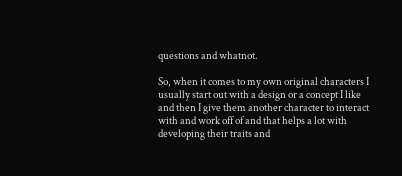questions and whatnot.

So, when it comes to my own original characters I usually start out with a design or a concept I like and then I give them another character to interact with and work off of and that helps a lot with developing their traits and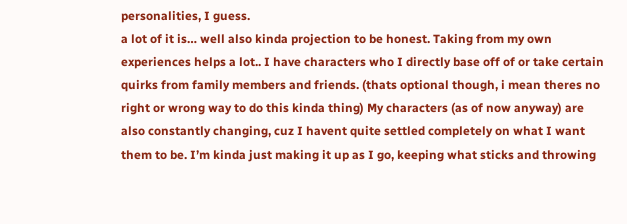personalities, I guess.
a lot of it is… well also kinda projection to be honest. Taking from my own experiences helps a lot.. I have characters who I directly base off of or take certain quirks from family members and friends. (thats optional though, i mean theres no right or wrong way to do this kinda thing) My characters (as of now anyway) are also constantly changing, cuz I havent quite settled completely on what I want them to be. I’m kinda just making it up as I go, keeping what sticks and throwing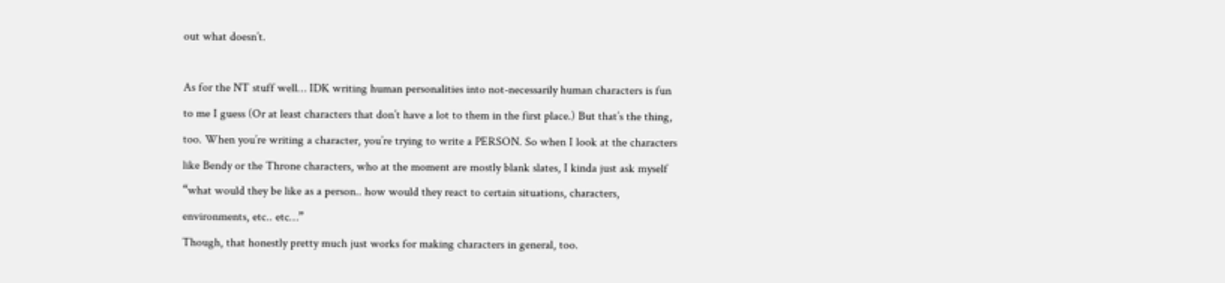out what doesn’t.

As for the NT stuff well… IDK writing human personalities into not-necessarily human characters is fun to me I guess (Or at least characters that don’t have a lot to them in the first place.) But that’s the thing, too. When you’re writing a character, you’re trying to write a PERSON. So when I look at the characters like Bendy or the Throne characters, who at the moment are mostly blank slates, I kinda just ask myself “what would they be like as a person.. how would they react to certain situations, characters, environments, etc.. etc…”
Though, that honestly pretty much just works for making characters in general, too.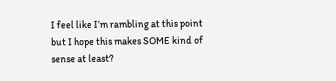I feel like I’m rambling at this point but I hope this makes SOME kind of sense at least?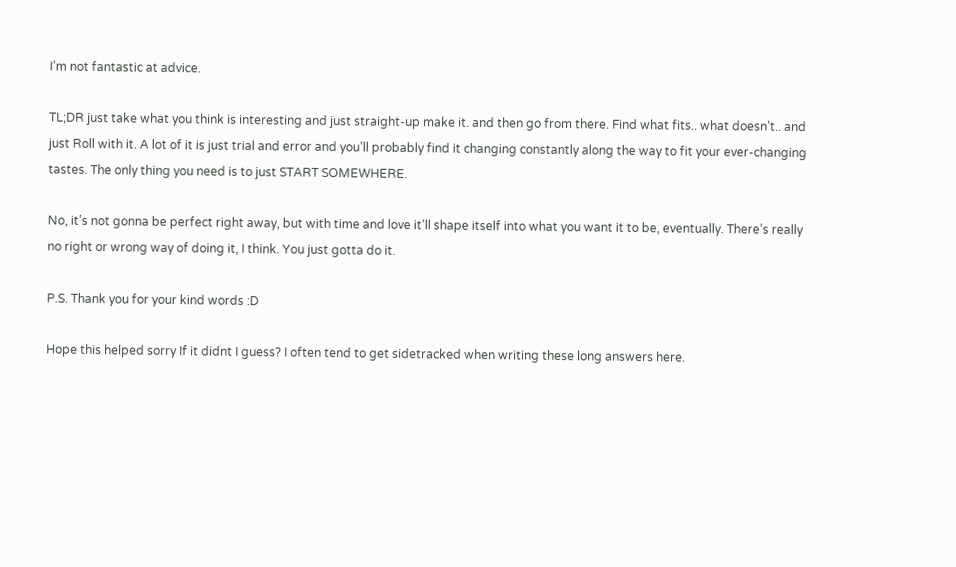I’m not fantastic at advice.

TL;DR just take what you think is interesting and just straight-up make it. and then go from there. Find what fits.. what doesn’t.. and just Roll with it. A lot of it is just trial and error and you’ll probably find it changing constantly along the way to fit your ever-changing tastes. The only thing you need is to just START SOMEWHERE.

No, it’s not gonna be perfect right away, but with time and love it’ll shape itself into what you want it to be, eventually. There’s really no right or wrong way of doing it, I think. You just gotta do it.

P.S. Thank you for your kind words :D

Hope this helped sorry If it didnt I guess? I often tend to get sidetracked when writing these long answers here.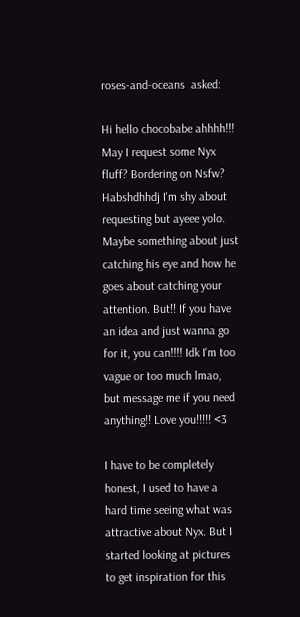roses-and-oceans  asked:

Hi hello chocobabe ahhhh!!! May I request some Nyx fluff? Bordering on Nsfw? Habshdhhdj I'm shy about requesting but ayeee yolo. Maybe something about just catching his eye and how he goes about catching your attention. But!! If you have an idea and just wanna go for it, you can!!!! Idk I'm too vague or too much lmao, but message me if you need anything!! Love you!!!!! <3

I have to be completely honest, I used to have a hard time seeing what was attractive about Nyx. But I started looking at pictures to get inspiration for this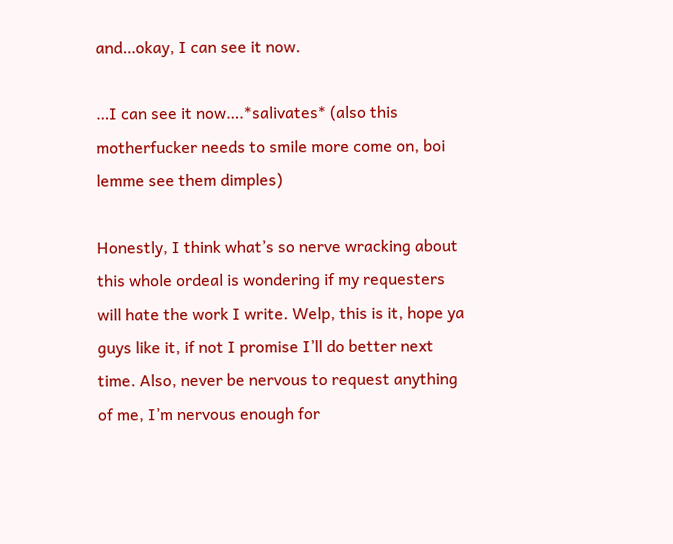and…okay, I can see it now.

…I can see it now….*salivates* (also this motherfucker needs to smile more come on, boi lemme see them dimples)

Honestly, I think what’s so nerve wracking about this whole ordeal is wondering if my requesters will hate the work I write. Welp, this is it, hope ya guys like it, if not I promise I’ll do better next time. Also, never be nervous to request anything of me, I’m nervous enough for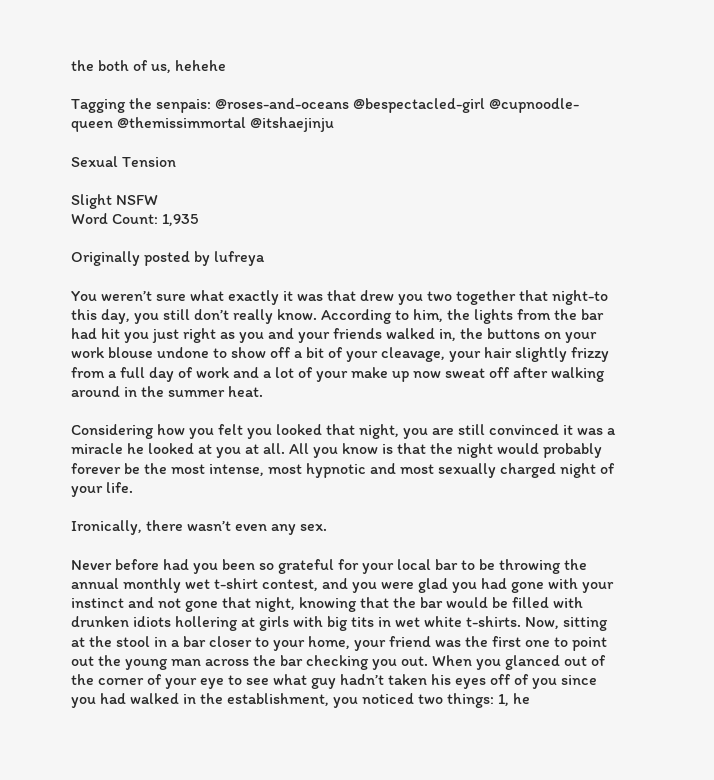the both of us, hehehe

Tagging the senpais: @roses-and-oceans @bespectacled-girl @cupnoodle-queen @themissimmortal @itshaejinju

Sexual Tension

Slight NSFW
Word Count: 1,935

Originally posted by lufreya

You weren’t sure what exactly it was that drew you two together that night-to this day, you still don’t really know. According to him, the lights from the bar had hit you just right as you and your friends walked in, the buttons on your work blouse undone to show off a bit of your cleavage, your hair slightly frizzy from a full day of work and a lot of your make up now sweat off after walking around in the summer heat.

Considering how you felt you looked that night, you are still convinced it was a miracle he looked at you at all. All you know is that the night would probably forever be the most intense, most hypnotic and most sexually charged night of your life.

Ironically, there wasn’t even any sex.

Never before had you been so grateful for your local bar to be throwing the annual monthly wet t-shirt contest, and you were glad you had gone with your instinct and not gone that night, knowing that the bar would be filled with drunken idiots hollering at girls with big tits in wet white t-shirts. Now, sitting at the stool in a bar closer to your home, your friend was the first one to point out the young man across the bar checking you out. When you glanced out of the corner of your eye to see what guy hadn’t taken his eyes off of you since you had walked in the establishment, you noticed two things: 1, he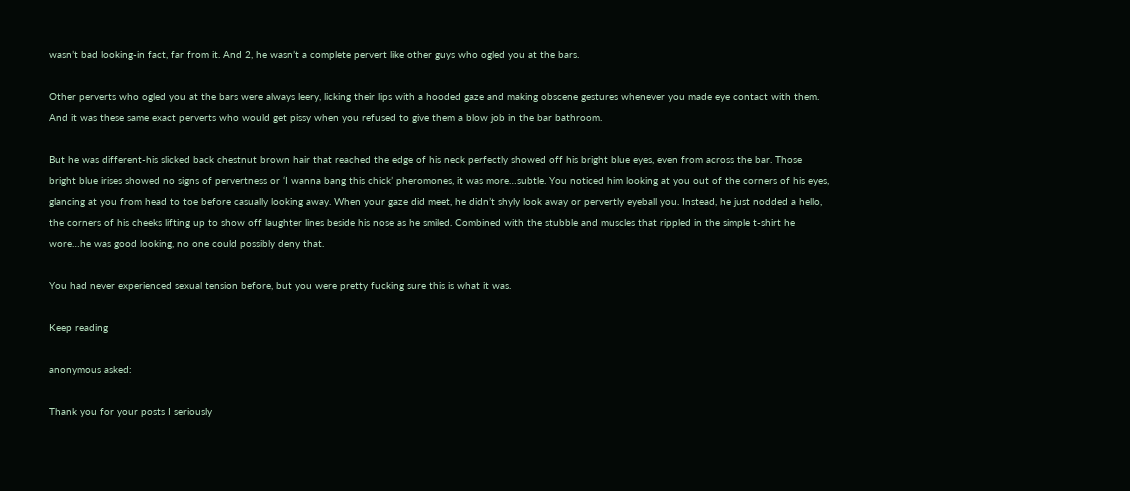wasn’t bad looking-in fact, far from it. And 2, he wasn’t a complete pervert like other guys who ogled you at the bars.

Other perverts who ogled you at the bars were always leery, licking their lips with a hooded gaze and making obscene gestures whenever you made eye contact with them. And it was these same exact perverts who would get pissy when you refused to give them a blow job in the bar bathroom.

But he was different-his slicked back chestnut brown hair that reached the edge of his neck perfectly showed off his bright blue eyes, even from across the bar. Those bright blue irises showed no signs of pervertness or ‘I wanna bang this chick’ pheromones, it was more…subtle. You noticed him looking at you out of the corners of his eyes, glancing at you from head to toe before casually looking away. When your gaze did meet, he didn’t shyly look away or pervertly eyeball you. Instead, he just nodded a hello, the corners of his cheeks lifting up to show off laughter lines beside his nose as he smiled. Combined with the stubble and muscles that rippled in the simple t-shirt he wore…he was good looking, no one could possibly deny that.

You had never experienced sexual tension before, but you were pretty fucking sure this is what it was.

Keep reading

anonymous asked:

Thank you for your posts I seriously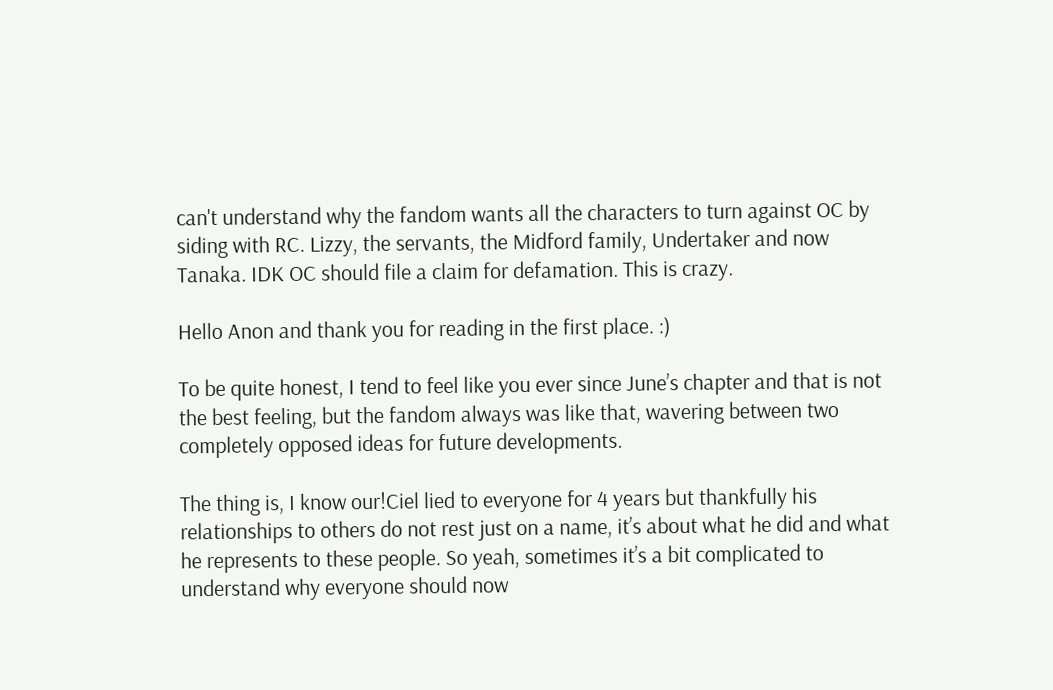can't understand why the fandom wants all the characters to turn against OC by siding with RC. Lizzy, the servants, the Midford family, Undertaker and now Tanaka. IDK OC should file a claim for defamation. This is crazy.

Hello Anon and thank you for reading in the first place. :)

To be quite honest, I tend to feel like you ever since June’s chapter and that is not the best feeling, but the fandom always was like that, wavering between two completely opposed ideas for future developments.

The thing is, I know our!Ciel lied to everyone for 4 years but thankfully his relationships to others do not rest just on a name, it’s about what he did and what he represents to these people. So yeah, sometimes it’s a bit complicated to understand why everyone should now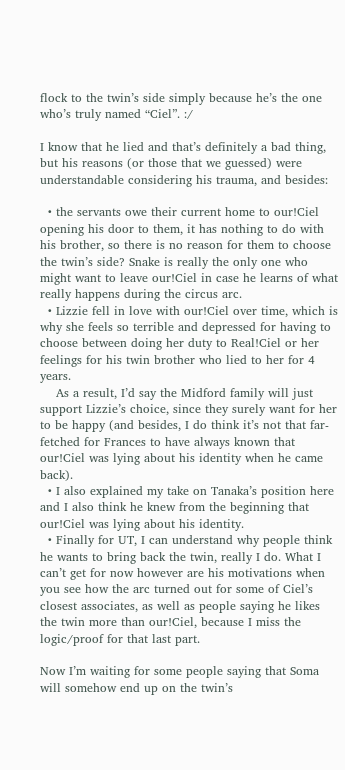flock to the twin’s side simply because he’s the one who’s truly named “Ciel”. :/

I know that he lied and that’s definitely a bad thing, but his reasons (or those that we guessed) were understandable considering his trauma, and besides:

  • the servants owe their current home to our!Ciel opening his door to them, it has nothing to do with his brother, so there is no reason for them to choose the twin’s side? Snake is really the only one who might want to leave our!Ciel in case he learns of what really happens during the circus arc.
  • Lizzie fell in love with our!Ciel over time, which is why she feels so terrible and depressed for having to choose between doing her duty to Real!Ciel or her feelings for his twin brother who lied to her for 4 years.
    As a result, I’d say the Midford family will just support Lizzie’s choice, since they surely want for her to be happy (and besides, I do think it’s not that far-fetched for Frances to have always known that our!Ciel was lying about his identity when he came back).
  • I also explained my take on Tanaka’s position here and I also think he knew from the beginning that our!Ciel was lying about his identity.
  • Finally for UT, I can understand why people think he wants to bring back the twin, really I do. What I can’t get for now however are his motivations when you see how the arc turned out for some of Ciel’s closest associates, as well as people saying he likes the twin more than our!Ciel, because I miss the logic/proof for that last part.

Now I’m waiting for some people saying that Soma will somehow end up on the twin’s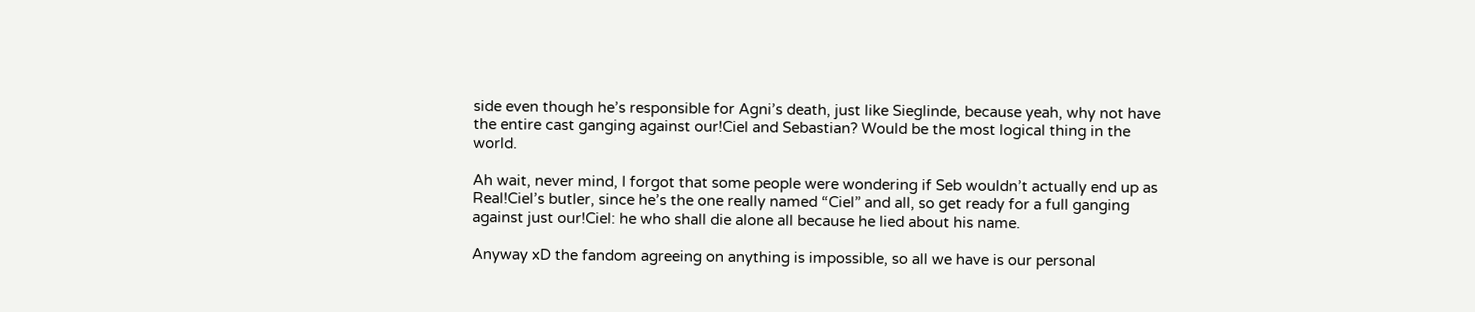side even though he’s responsible for Agni’s death, just like Sieglinde, because yeah, why not have the entire cast ganging against our!Ciel and Sebastian? Would be the most logical thing in the world.

Ah wait, never mind, I forgot that some people were wondering if Seb wouldn’t actually end up as Real!Ciel’s butler, since he’s the one really named “Ciel” and all, so get ready for a full ganging against just our!Ciel: he who shall die alone all because he lied about his name.

Anyway xD the fandom agreeing on anything is impossible, so all we have is our personal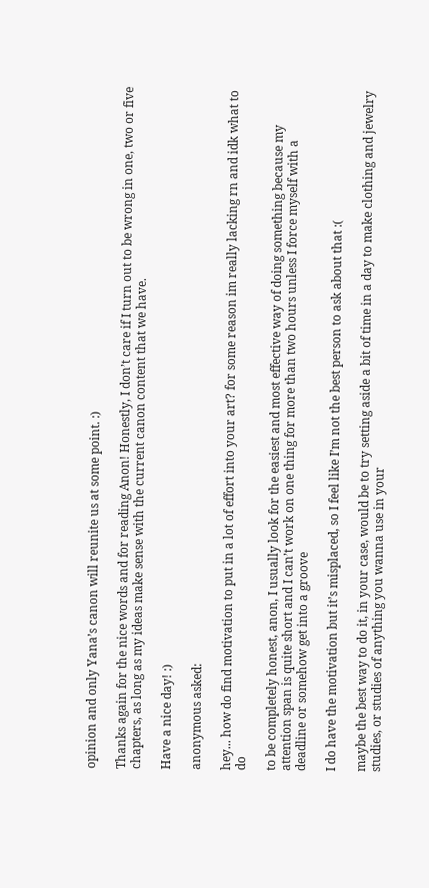opinion and only Yana’s canon will reunite us at some point. :)

Thanks again for the nice words and for reading Anon! Honestly, I don’t care if I turn out to be wrong in one, two or five chapters, as long as my ideas make sense with the current canon content that we have.

Have a nice day! :)

anonymous asked:

hey... how do find motivation to put in a lot of effort into your art? for some reason im really lacking rn and idk what to do

to be completely honest, anon, I usually look for the easiest and most effective way of doing something because my attention span is quite short and I can’t work on one thing for more than two hours unless I force myself with a deadline or somehow get into a groove

I do have the motivation but it’s misplaced, so I feel like I’m not the best person to ask about that :(

maybe the best way to do it, in your case, would be to try setting aside a bit of time in a day to make clothing and jewelry studies, or studies of anything you wanna use in your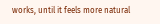works, until it feels more natural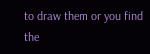to draw them or you find the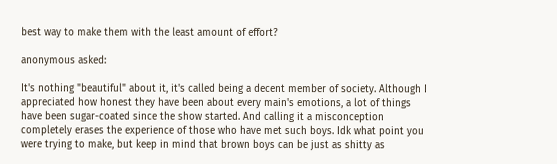best way to make them with the least amount of effort?

anonymous asked:

It's nothing "beautiful" about it, it's called being a decent member of society. Although I appreciated how honest they have been about every main's emotions, a lot of things have been sugar-coated since the show started. And calling it a misconception completely erases the experience of those who have met such boys. Idk what point you were trying to make, but keep in mind that brown boys can be just as shitty as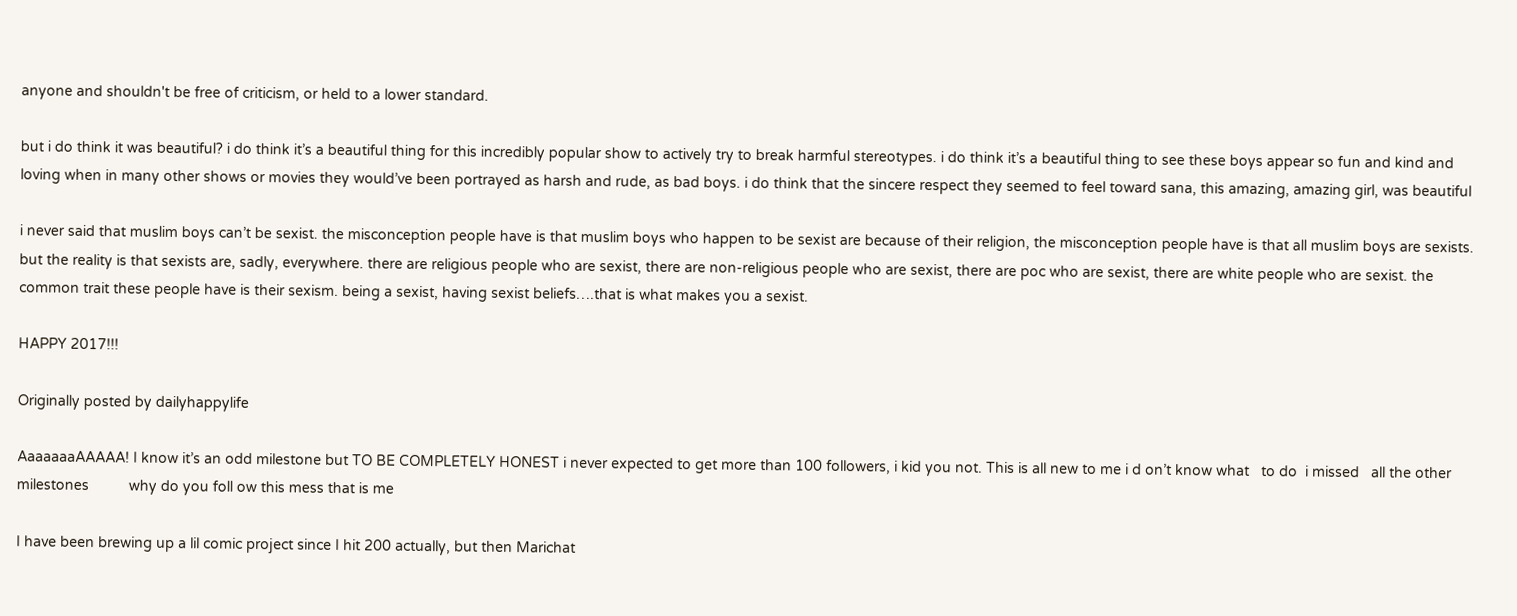anyone and shouldn't be free of criticism, or held to a lower standard.

but i do think it was beautiful? i do think it’s a beautiful thing for this incredibly popular show to actively try to break harmful stereotypes. i do think it’s a beautiful thing to see these boys appear so fun and kind and loving when in many other shows or movies they would’ve been portrayed as harsh and rude, as bad boys. i do think that the sincere respect they seemed to feel toward sana, this amazing, amazing girl, was beautiful

i never said that muslim boys can’t be sexist. the misconception people have is that muslim boys who happen to be sexist are because of their religion, the misconception people have is that all muslim boys are sexists. but the reality is that sexists are, sadly, everywhere. there are religious people who are sexist, there are non-religious people who are sexist, there are poc who are sexist, there are white people who are sexist. the common trait these people have is their sexism. being a sexist, having sexist beliefs….that is what makes you a sexist.

HAPPY 2017!!!

Originally posted by dailyhappylife

AaaaaaaAAAAA! I know it’s an odd milestone but TO BE COMPLETELY HONEST i never expected to get more than 100 followers, i kid you not. This is all new to me i d on’t know what   to do  i missed   all the other milestones          why do you foll ow this mess that is me

I have been brewing up a lil comic project since I hit 200 actually, but then Marichat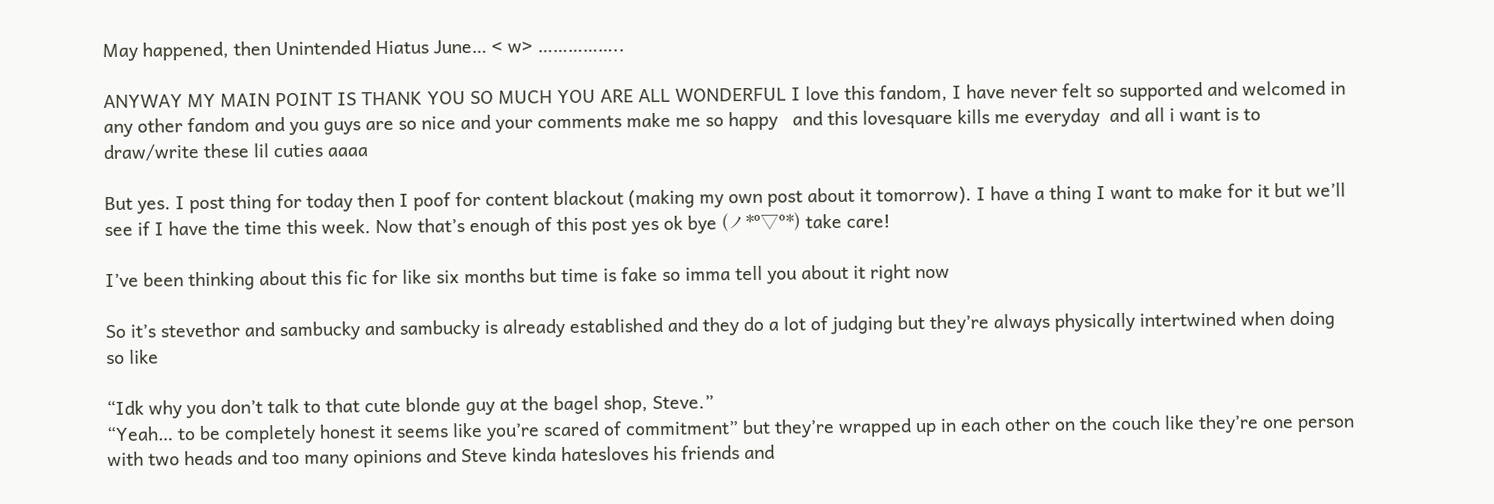May happened, then Unintended Hiatus June… < w> ……………..

ANYWAY MY MAIN POINT IS THANK YOU SO MUCH YOU ARE ALL WONDERFUL I love this fandom, I have never felt so supported and welcomed in any other fandom and you guys are so nice and your comments make me so happy   and this lovesquare kills me everyday  and all i want is to draw/write these lil cuties aaaa

But yes. I post thing for today then I poof for content blackout (making my own post about it tomorrow). I have a thing I want to make for it but we’ll see if I have the time this week. Now that’s enough of this post yes ok bye (ノ*°▽°*) take care!

I’ve been thinking about this fic for like six months but time is fake so imma tell you about it right now

So it’s stevethor and sambucky and sambucky is already established and they do a lot of judging but they’re always physically intertwined when doing so like

“Idk why you don’t talk to that cute blonde guy at the bagel shop, Steve.”
“Yeah… to be completely honest it seems like you’re scared of commitment” but they’re wrapped up in each other on the couch like they’re one person with two heads and too many opinions and Steve kinda hatesloves his friends and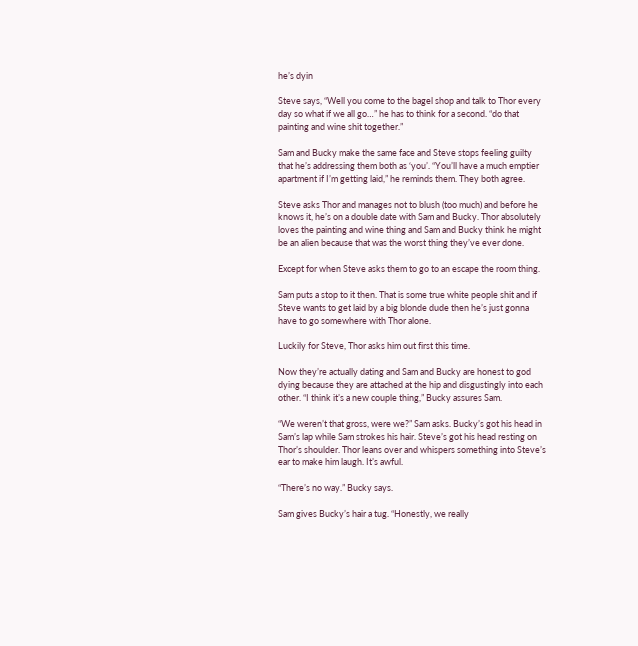he’s dyin

Steve says, “Well you come to the bagel shop and talk to Thor every day so what if we all go…” he has to think for a second. “do that painting and wine shit together.”

Sam and Bucky make the same face and Steve stops feeling guilty that he’s addressing them both as ‘you’. “You’ll have a much emptier apartment if I’m getting laid,” he reminds them. They both agree.

Steve asks Thor and manages not to blush (too much) and before he knows it, he’s on a double date with Sam and Bucky. Thor absolutely loves the painting and wine thing and Sam and Bucky think he might be an alien because that was the worst thing they’ve ever done.

Except for when Steve asks them to go to an escape the room thing.

Sam puts a stop to it then. That is some true white people shit and if Steve wants to get laid by a big blonde dude then he’s just gonna have to go somewhere with Thor alone.

Luckily for Steve, Thor asks him out first this time.

Now they’re actually dating and Sam and Bucky are honest to god dying because they are attached at the hip and disgustingly into each other. “I think it’s a new couple thing,” Bucky assures Sam.

“We weren’t that gross, were we?” Sam asks. Bucky’s got his head in Sam’s lap while Sam strokes his hair. Steve’s got his head resting on Thor’s shoulder. Thor leans over and whispers something into Steve’s ear to make him laugh. It’s awful.

“There’s no way.” Bucky says.

Sam gives Bucky’s hair a tug. “Honestly, we really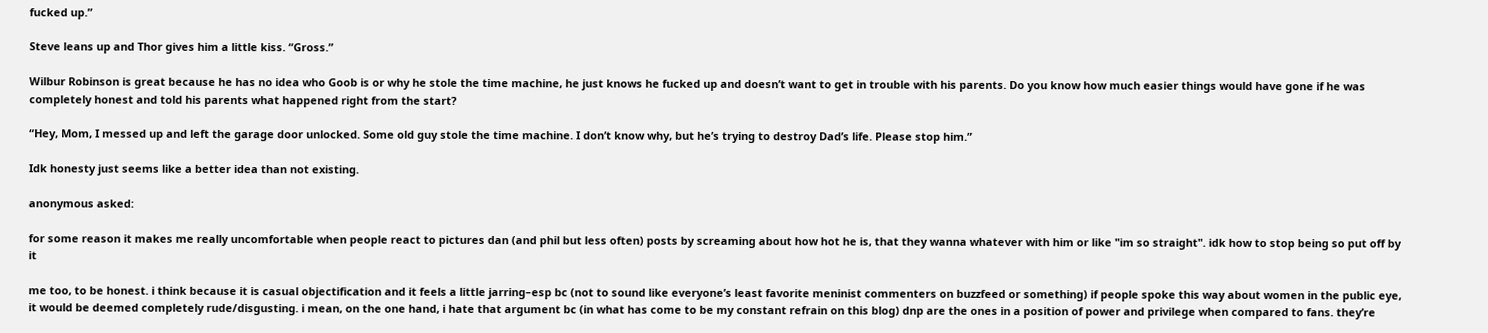fucked up.”

Steve leans up and Thor gives him a little kiss. “Gross.”

Wilbur Robinson is great because he has no idea who Goob is or why he stole the time machine, he just knows he fucked up and doesn’t want to get in trouble with his parents. Do you know how much easier things would have gone if he was completely honest and told his parents what happened right from the start?

“Hey, Mom, I messed up and left the garage door unlocked. Some old guy stole the time machine. I don’t know why, but he’s trying to destroy Dad’s life. Please stop him.”

Idk honesty just seems like a better idea than not existing.

anonymous asked:

for some reason it makes me really uncomfortable when people react to pictures dan (and phil but less often) posts by screaming about how hot he is, that they wanna whatever with him or like "im so straight". idk how to stop being so put off by it

me too, to be honest. i think because it is casual objectification and it feels a little jarring–esp bc (not to sound like everyone’s least favorite meninist commenters on buzzfeed or something) if people spoke this way about women in the public eye, it would be deemed completely rude/disgusting. i mean, on the one hand, i hate that argument bc (in what has come to be my constant refrain on this blog) dnp are the ones in a position of power and privilege when compared to fans. they’re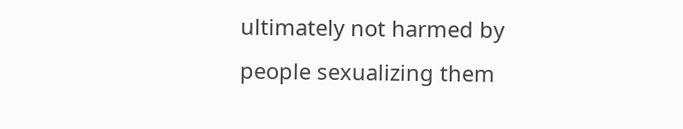ultimately not harmed by people sexualizing them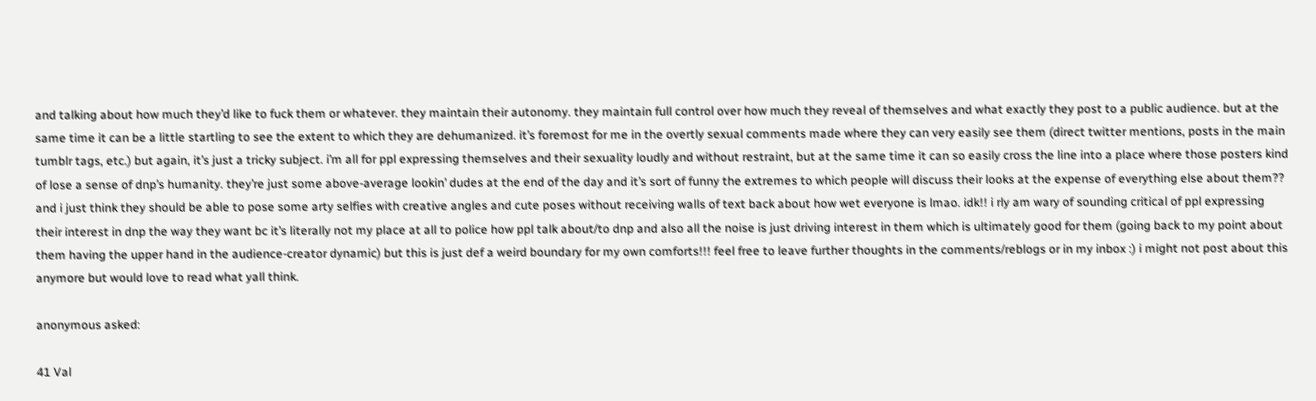and talking about how much they’d like to fuck them or whatever. they maintain their autonomy. they maintain full control over how much they reveal of themselves and what exactly they post to a public audience. but at the same time it can be a little startling to see the extent to which they are dehumanized. it’s foremost for me in the overtly sexual comments made where they can very easily see them (direct twitter mentions, posts in the main tumblr tags, etc.) but again, it’s just a tricky subject. i’m all for ppl expressing themselves and their sexuality loudly and without restraint, but at the same time it can so easily cross the line into a place where those posters kind of lose a sense of dnp’s humanity. they’re just some above-average lookin’ dudes at the end of the day and it’s sort of funny the extremes to which people will discuss their looks at the expense of everything else about them?? and i just think they should be able to pose some arty selfies with creative angles and cute poses without receiving walls of text back about how wet everyone is lmao. idk!! i rly am wary of sounding critical of ppl expressing their interest in dnp the way they want bc it’s literally not my place at all to police how ppl talk about/to dnp and also all the noise is just driving interest in them which is ultimately good for them (going back to my point about them having the upper hand in the audience-creator dynamic) but this is just def a weird boundary for my own comforts!!! feel free to leave further thoughts in the comments/reblogs or in my inbox :) i might not post about this anymore but would love to read what yall think.

anonymous asked:

41 Val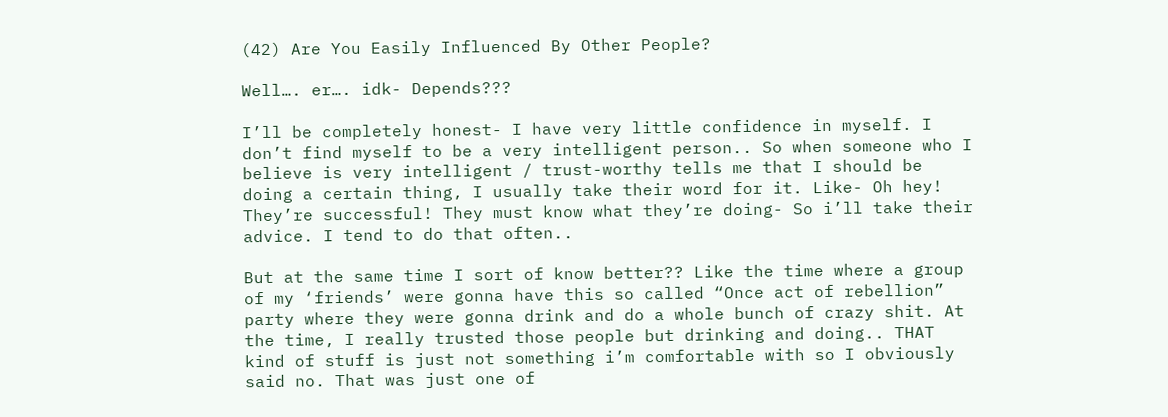(42) Are You Easily Influenced By Other People?

Well…. er…. idk- Depends???

I’ll be completely honest- I have very little confidence in myself. I don’t find myself to be a very intelligent person.. So when someone who I believe is very intelligent / trust-worthy tells me that I should be doing a certain thing, I usually take their word for it. Like- Oh hey! They’re successful! They must know what they’re doing- So i’ll take their advice. I tend to do that often..

But at the same time I sort of know better?? Like the time where a group of my ‘friends’ were gonna have this so called “Once act of rebellion” party where they were gonna drink and do a whole bunch of crazy shit. At the time, I really trusted those people but drinking and doing.. THAT kind of stuff is just not something i’m comfortable with so I obviously said no. That was just one of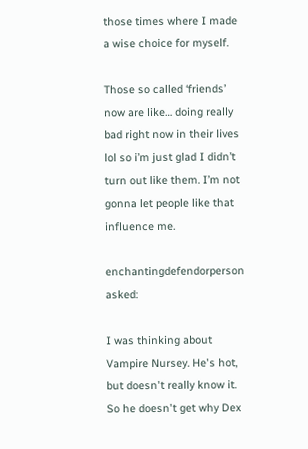those times where I made a wise choice for myself.

Those so called ‘friends’ now are like… doing really bad right now in their lives lol so i’m just glad I didn’t turn out like them. I’m not gonna let people like that influence me.

enchantingdefendorperson  asked:

I was thinking about Vampire Nursey. He's hot, but doesn't really know it. So he doesn't get why Dex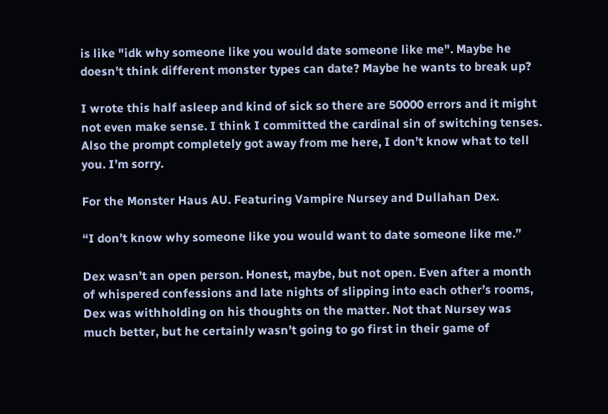is like "idk why someone like you would date someone like me". Maybe he doesn't think different monster types can date? Maybe he wants to break up?

I wrote this half asleep and kind of sick so there are 50000 errors and it might not even make sense. I think I committed the cardinal sin of switching tenses. Also the prompt completely got away from me here, I don’t know what to tell you. I’m sorry.

For the Monster Haus AU. Featuring Vampire Nursey and Dullahan Dex.

“I don’t know why someone like you would want to date someone like me.”

Dex wasn’t an open person. Honest, maybe, but not open. Even after a month of whispered confessions and late nights of slipping into each other’s rooms, Dex was withholding on his thoughts on the matter. Not that Nursey was much better, but he certainly wasn’t going to go first in their game of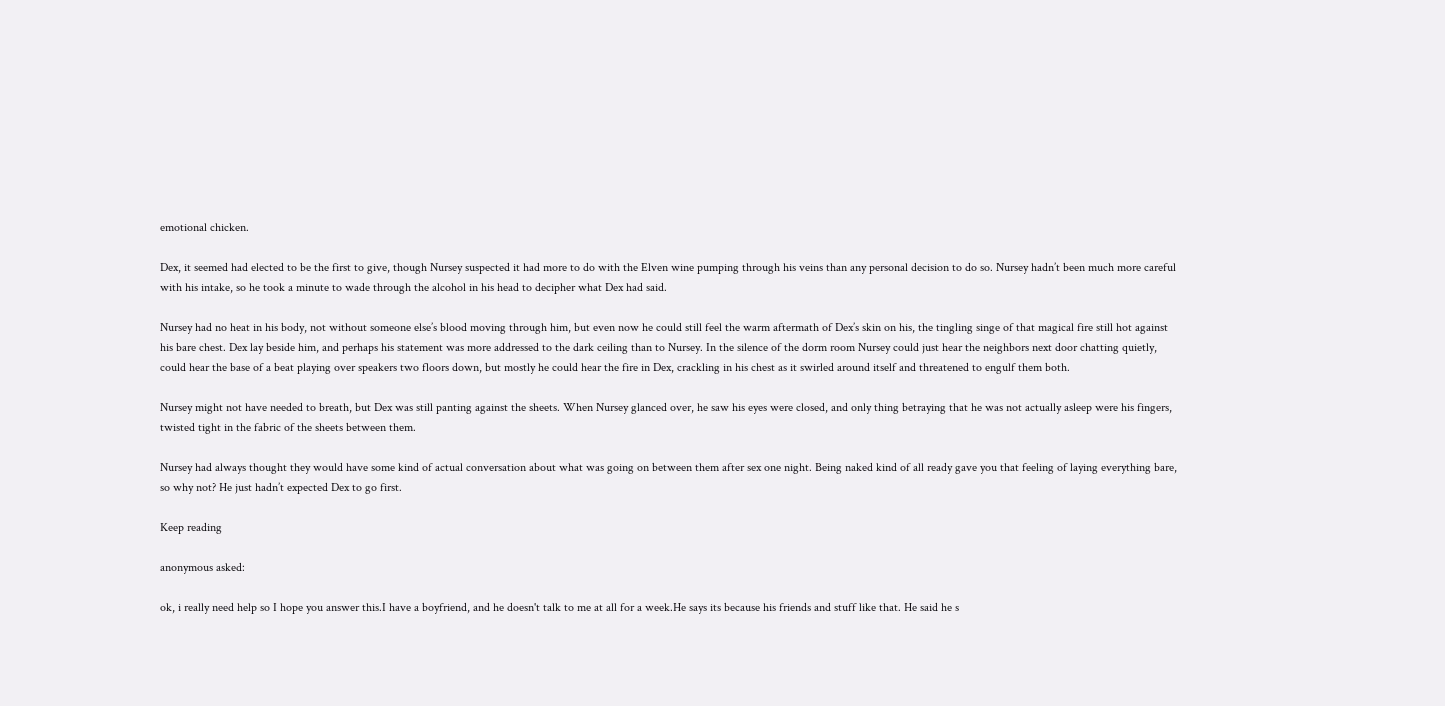emotional chicken.

Dex, it seemed had elected to be the first to give, though Nursey suspected it had more to do with the Elven wine pumping through his veins than any personal decision to do so. Nursey hadn’t been much more careful with his intake, so he took a minute to wade through the alcohol in his head to decipher what Dex had said.

Nursey had no heat in his body, not without someone else’s blood moving through him, but even now he could still feel the warm aftermath of Dex’s skin on his, the tingling singe of that magical fire still hot against his bare chest. Dex lay beside him, and perhaps his statement was more addressed to the dark ceiling than to Nursey. In the silence of the dorm room Nursey could just hear the neighbors next door chatting quietly, could hear the base of a beat playing over speakers two floors down, but mostly he could hear the fire in Dex, crackling in his chest as it swirled around itself and threatened to engulf them both.

Nursey might not have needed to breath, but Dex was still panting against the sheets. When Nursey glanced over, he saw his eyes were closed, and only thing betraying that he was not actually asleep were his fingers, twisted tight in the fabric of the sheets between them.

Nursey had always thought they would have some kind of actual conversation about what was going on between them after sex one night. Being naked kind of all ready gave you that feeling of laying everything bare, so why not? He just hadn’t expected Dex to go first.

Keep reading

anonymous asked:

ok, i really need help so I hope you answer this.I have a boyfriend, and he doesn't talk to me at all for a week.He says its because his friends and stuff like that. He said he s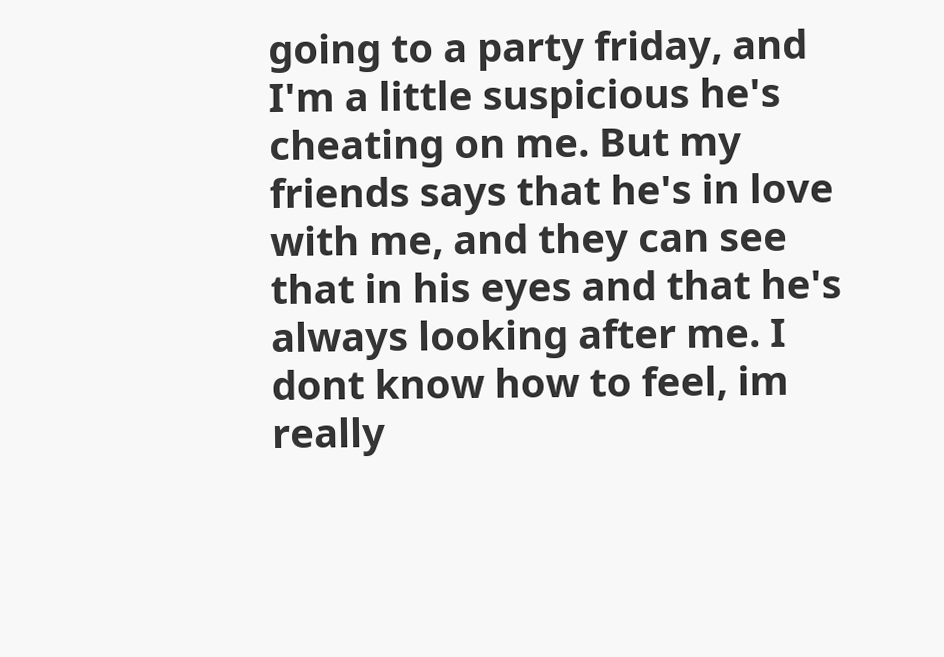going to a party friday, and I'm a little suspicious he's cheating on me. But my friends says that he's in love with me, and they can see that in his eyes and that he's always looking after me. I dont know how to feel, im really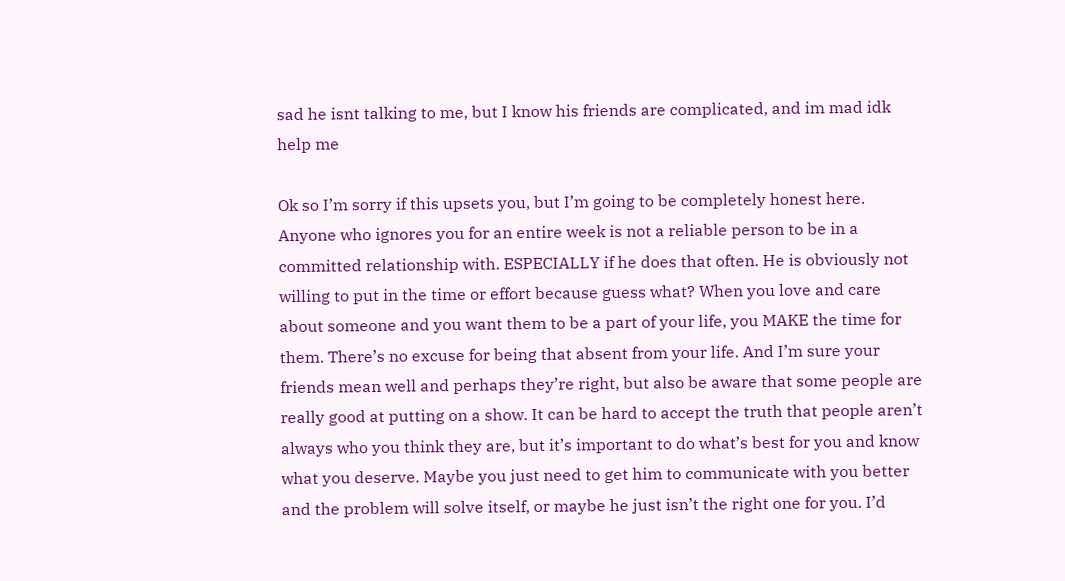sad he isnt talking to me, but I know his friends are complicated, and im mad idk help me

Ok so I’m sorry if this upsets you, but I’m going to be completely honest here. Anyone who ignores you for an entire week is not a reliable person to be in a committed relationship with. ESPECIALLY if he does that often. He is obviously not willing to put in the time or effort because guess what? When you love and care about someone and you want them to be a part of your life, you MAKE the time for them. There’s no excuse for being that absent from your life. And I’m sure your friends mean well and perhaps they’re right, but also be aware that some people are really good at putting on a show. It can be hard to accept the truth that people aren’t always who you think they are, but it’s important to do what’s best for you and know what you deserve. Maybe you just need to get him to communicate with you better and the problem will solve itself, or maybe he just isn’t the right one for you. I’d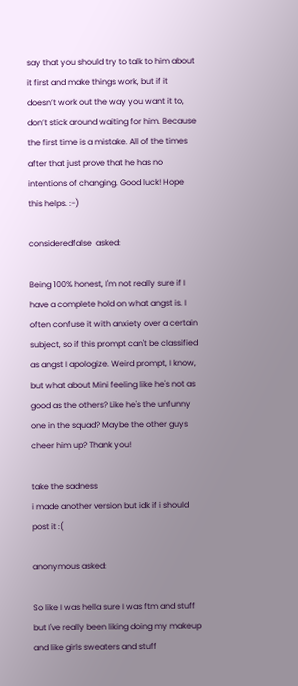say that you should try to talk to him about it first and make things work, but if it doesn’t work out the way you want it to, don’t stick around waiting for him. Because the first time is a mistake. All of the times after that just prove that he has no intentions of changing. Good luck! Hope this helps. :-)

consideredfalse  asked:

Being 100% honest, I'm not really sure if I have a complete hold on what angst is. I often confuse it with anxiety over a certain subject, so if this prompt can't be classified as angst I apologize. Weird prompt, I know, but what about Mini feeling like he's not as good as the others? Like he's the unfunny one in the squad? Maybe the other guys cheer him up? Thank you!

take the sadness
i made another version but idk if i should post it :(

anonymous asked:

So like I was hella sure I was ftm and stuff but I've really been liking doing my makeup and like girls sweaters and stuff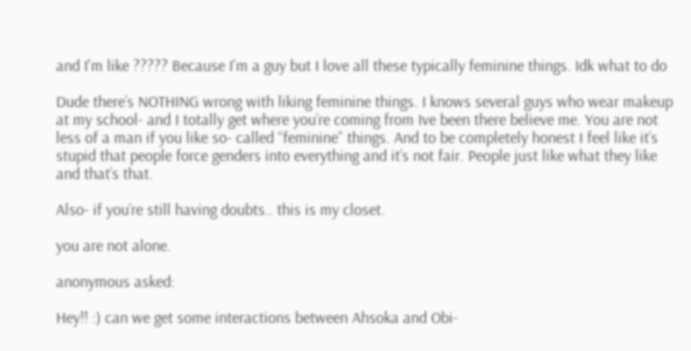and I'm like ????? Because I'm a guy but I love all these typically feminine things. Idk what to do

Dude there’s NOTHING wrong with liking feminine things. I knows several guys who wear makeup at my school- and I totally get where you’re coming from Ive been there believe me. You are not less of a man if you like so- called “feminine” things. And to be completely honest I feel like it’s stupid that people force genders into everything and it’s not fair. People just like what they like and that’s that.

Also- if you’re still having doubts.. this is my closet.

you are not alone.

anonymous asked:

Hey!! :) can we get some interactions between Ahsoka and Obi-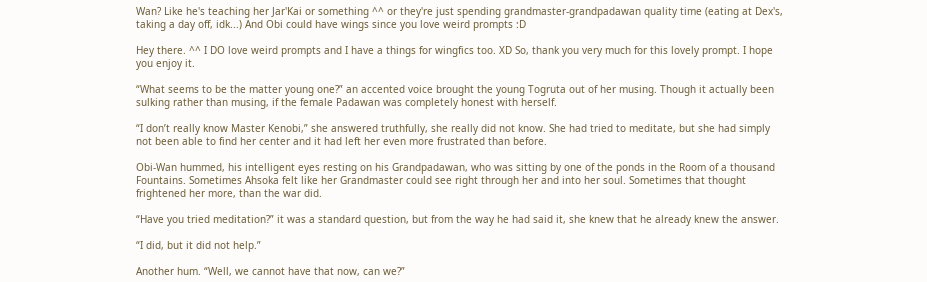Wan? Like he's teaching her Jar'Kai or something ^^ or they're just spending grandmaster-grandpadawan quality time (eating at Dex's, taking a day off, idk...) And Obi could have wings since you love weird prompts :D

Hey there. ^^ I DO love weird prompts and I have a things for wingfics too. XD So, thank you very much for this lovely prompt. I hope you enjoy it.

“What seems to be the matter young one?” an accented voice brought the young Togruta out of her musing. Though it actually been sulking rather than musing, if the female Padawan was completely honest with herself.

“I don’t really know Master Kenobi,” she answered truthfully, she really did not know. She had tried to meditate, but she had simply not been able to find her center and it had left her even more frustrated than before.

Obi-Wan hummed, his intelligent eyes resting on his Grandpadawan, who was sitting by one of the ponds in the Room of a thousand Fountains. Sometimes Ahsoka felt like her Grandmaster could see right through her and into her soul. Sometimes that thought frightened her more, than the war did.

“Have you tried meditation?” it was a standard question, but from the way he had said it, she knew that he already knew the answer.

“I did, but it did not help.”

Another hum. “Well, we cannot have that now, can we?”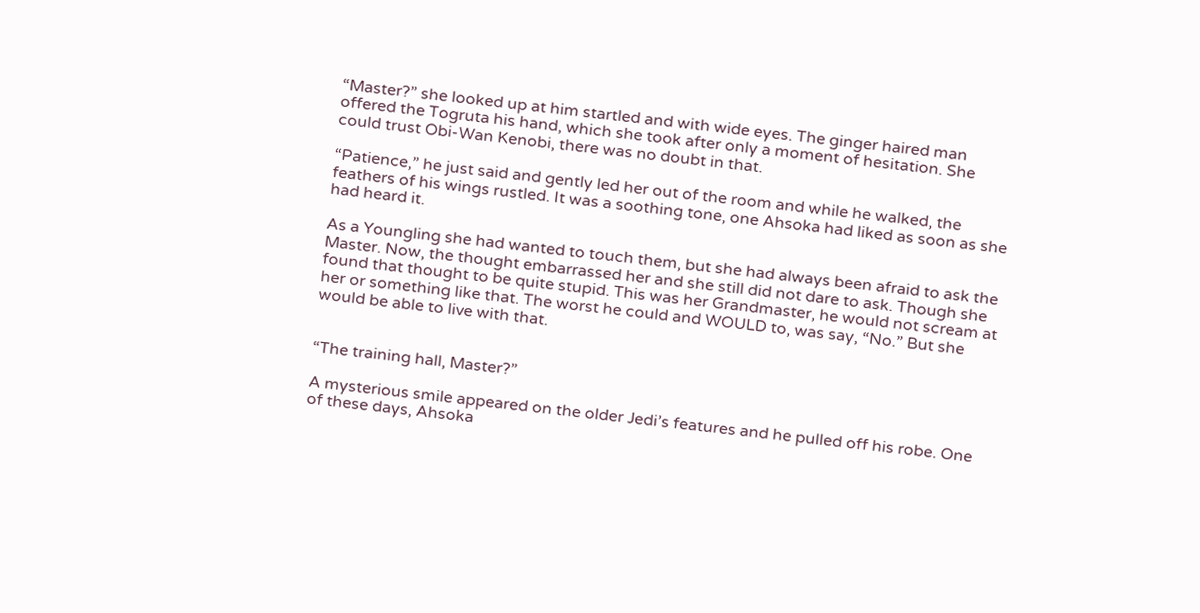“Master?” she looked up at him startled and with wide eyes. The ginger haired man offered the Togruta his hand, which she took after only a moment of hesitation. She could trust Obi-Wan Kenobi, there was no doubt in that.

“Patience,” he just said and gently led her out of the room and while he walked, the feathers of his wings rustled. It was a soothing tone, one Ahsoka had liked as soon as she had heard it.

As a Youngling she had wanted to touch them, but she had always been afraid to ask the Master. Now, the thought embarrassed her and she still did not dare to ask. Though she found that thought to be quite stupid. This was her Grandmaster, he would not scream at her or something like that. The worst he could and WOULD to, was say, “No.” But she would be able to live with that.


“The training hall, Master?”

A mysterious smile appeared on the older Jedi’s features and he pulled off his robe. One of these days, Ahsoka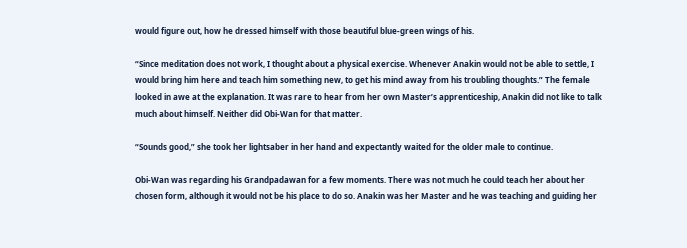would figure out, how he dressed himself with those beautiful blue-green wings of his.

“Since meditation does not work, I thought about a physical exercise. Whenever Anakin would not be able to settle, I would bring him here and teach him something new, to get his mind away from his troubling thoughts.” The female looked in awe at the explanation. It was rare to hear from her own Master’s apprenticeship, Anakin did not like to talk much about himself. Neither did Obi-Wan for that matter.

“Sounds good,” she took her lightsaber in her hand and expectantly waited for the older male to continue.

Obi-Wan was regarding his Grandpadawan for a few moments. There was not much he could teach her about her chosen form, although it would not be his place to do so. Anakin was her Master and he was teaching and guiding her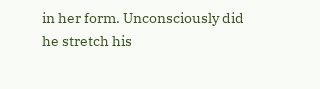in her form. Unconsciously did he stretch his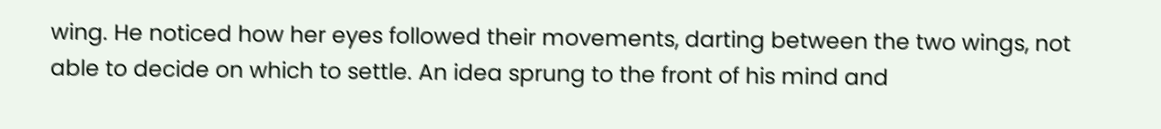wing. He noticed how her eyes followed their movements, darting between the two wings, not able to decide on which to settle. An idea sprung to the front of his mind and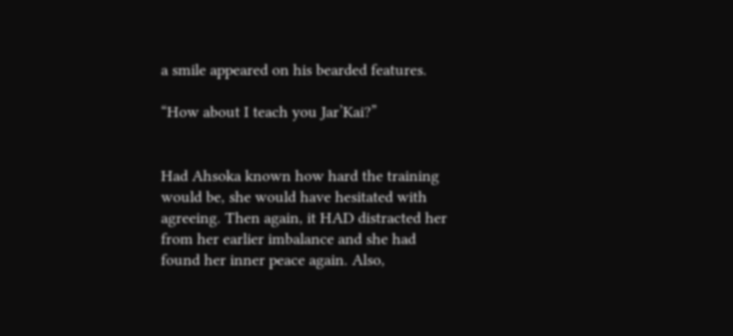a smile appeared on his bearded features.

“How about I teach you Jar’Kai?”


Had Ahsoka known how hard the training would be, she would have hesitated with agreeing. Then again, it HAD distracted her from her earlier imbalance and she had found her inner peace again. Also,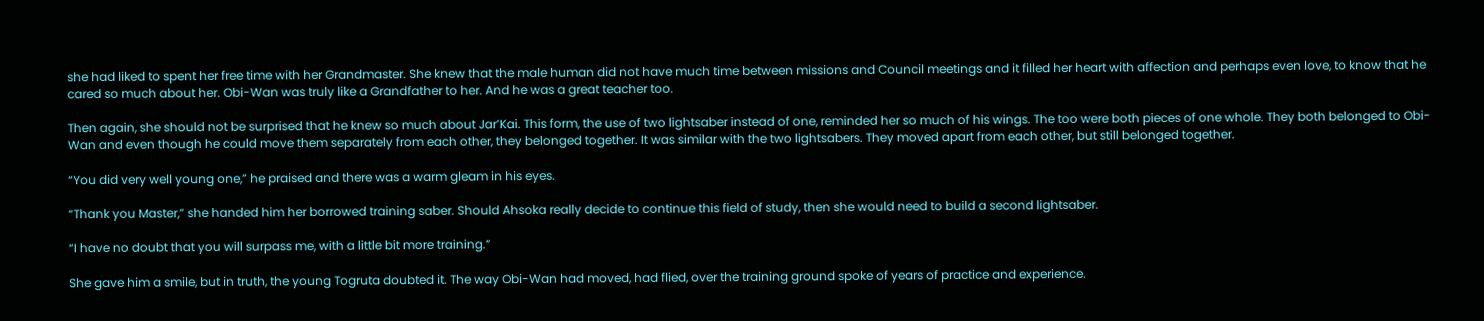she had liked to spent her free time with her Grandmaster. She knew that the male human did not have much time between missions and Council meetings and it filled her heart with affection and perhaps even love, to know that he cared so much about her. Obi-Wan was truly like a Grandfather to her. And he was a great teacher too.

Then again, she should not be surprised that he knew so much about Jar’Kai. This form, the use of two lightsaber instead of one, reminded her so much of his wings. The too were both pieces of one whole. They both belonged to Obi-Wan and even though he could move them separately from each other, they belonged together. It was similar with the two lightsabers. They moved apart from each other, but still belonged together.

“You did very well young one,” he praised and there was a warm gleam in his eyes.

“Thank you Master,” she handed him her borrowed training saber. Should Ahsoka really decide to continue this field of study, then she would need to build a second lightsaber.

“I have no doubt that you will surpass me, with a little bit more training.”

She gave him a smile, but in truth, the young Togruta doubted it. The way Obi-Wan had moved, had flied, over the training ground spoke of years of practice and experience.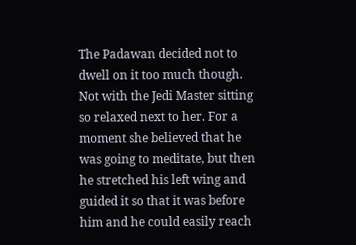The Padawan decided not to dwell on it too much though. Not with the Jedi Master sitting so relaxed next to her. For a moment she believed that he was going to meditate, but then he stretched his left wing and guided it so that it was before him and he could easily reach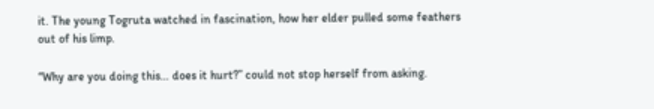it. The young Togruta watched in fascination, how her elder pulled some feathers out of his limp.

“Why are you doing this… does it hurt?” could not stop herself from asking.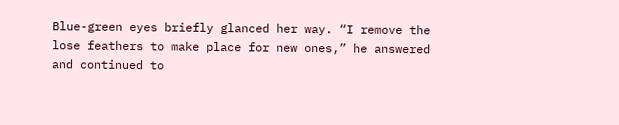Blue-green eyes briefly glanced her way. “I remove the lose feathers to make place for new ones,” he answered and continued to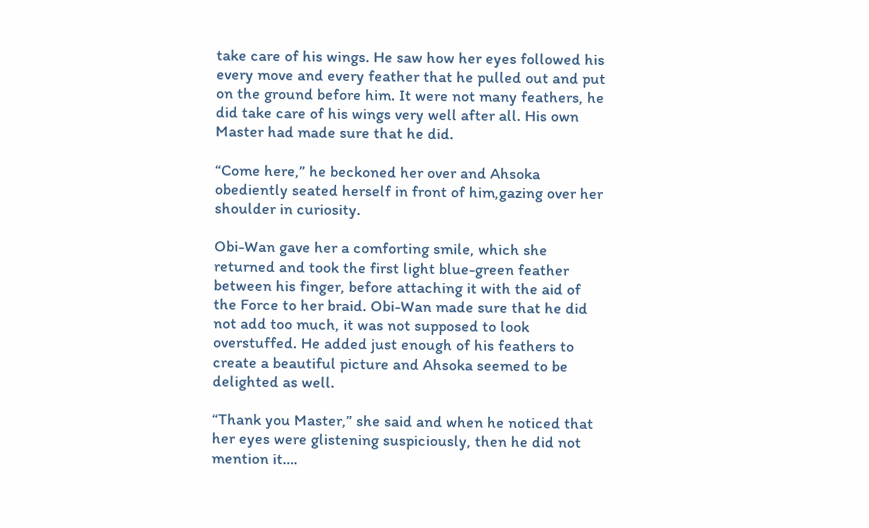take care of his wings. He saw how her eyes followed his every move and every feather that he pulled out and put on the ground before him. It were not many feathers, he did take care of his wings very well after all. His own Master had made sure that he did.

“Come here,” he beckoned her over and Ahsoka obediently seated herself in front of him,gazing over her shoulder in curiosity.

Obi-Wan gave her a comforting smile, which she returned and took the first light blue-green feather between his finger, before attaching it with the aid of the Force to her braid. Obi-Wan made sure that he did not add too much, it was not supposed to look overstuffed. He added just enough of his feathers to create a beautiful picture and Ahsoka seemed to be delighted as well.

“Thank you Master,” she said and when he noticed that her eyes were glistening suspiciously, then he did not mention it….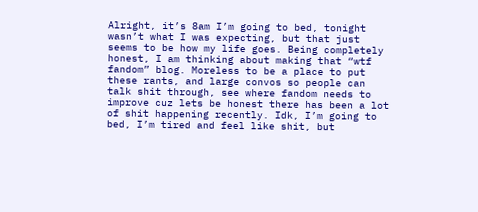Alright, it’s 8am I’m going to bed, tonight wasn’t what I was expecting, but that just seems to be how my life goes. Being completely honest, I am thinking about making that “wtf fandom” blog. Moreless to be a place to put these rants, and large convos so people can talk shit through, see where fandom needs to improve cuz lets be honest there has been a lot of shit happening recently. Idk, I’m going to bed, I’m tired and feel like shit, but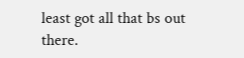least got all that bs out there.